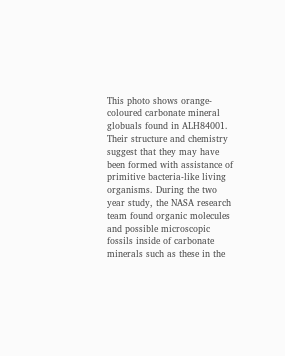This photo shows orange-coloured carbonate mineral globuals found in ALH84001. Their structure and chemistry suggest that they may have been formed with assistance of primitive bacteria-like living organisms. During the two year study, the NASA research team found organic molecules and possible microscopic fossils inside of carbonate minerals such as these in the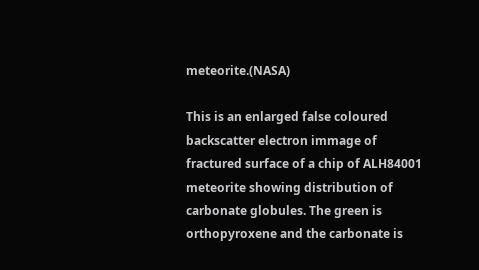meteorite.(NASA)

This is an enlarged false coloured backscatter electron immage of fractured surface of a chip of ALH84001 meteorite showing distribution of carbonate globules. The green is orthopyroxene and the carbonate is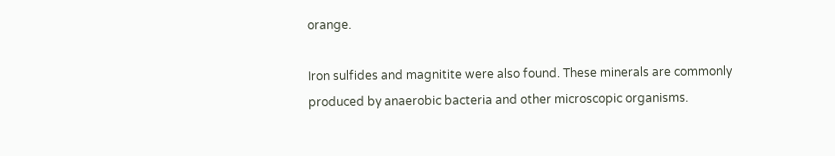orange.

Iron sulfides and magnitite were also found. These minerals are commonly produced by anaerobic bacteria and other microscopic organisms.